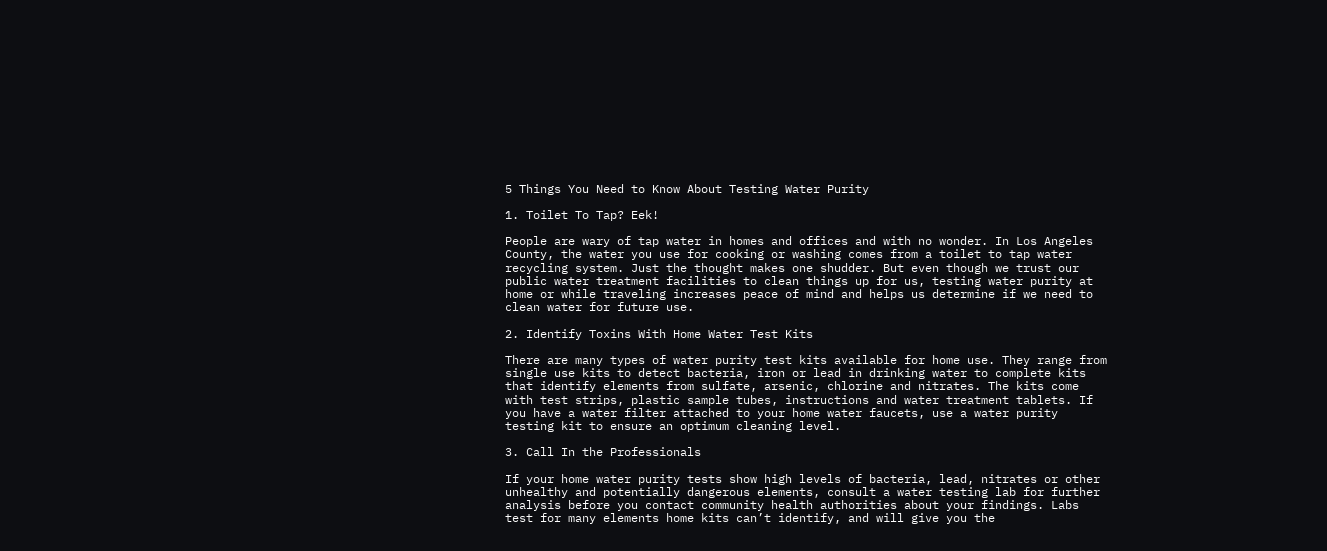5 Things You Need to Know About Testing Water Purity

1. Toilet To Tap? Eek!

People are wary of tap water in homes and offices and with no wonder. In Los Angeles County, the water you use for cooking or washing comes from a toilet to tap water recycling system. Just the thought makes one shudder. But even though we trust our public water treatment facilities to clean things up for us, testing water purity at home or while traveling increases peace of mind and helps us determine if we need to clean water for future use.

2. Identify Toxins With Home Water Test Kits

There are many types of water purity test kits available for home use. They range from single use kits to detect bacteria, iron or lead in drinking water to complete kits that identify elements from sulfate, arsenic, chlorine and nitrates. The kits come with test strips, plastic sample tubes, instructions and water treatment tablets. If you have a water filter attached to your home water faucets, use a water purity testing kit to ensure an optimum cleaning level.

3. Call In the Professionals

If your home water purity tests show high levels of bacteria, lead, nitrates or other unhealthy and potentially dangerous elements, consult a water testing lab for further analysis before you contact community health authorities about your findings. Labs test for many elements home kits can’t identify, and will give you the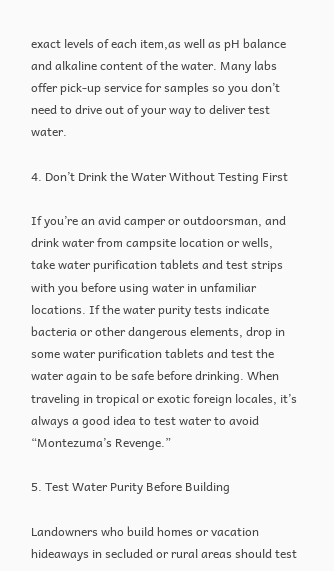exact levels of each item,as well as pH balance and alkaline content of the water. Many labs offer pick-up service for samples so you don’t need to drive out of your way to deliver test water.

4. Don’t Drink the Water Without Testing First

If you’re an avid camper or outdoorsman, and drink water from campsite location or wells, take water purification tablets and test strips with you before using water in unfamiliar locations. If the water purity tests indicate bacteria or other dangerous elements, drop in some water purification tablets and test the water again to be safe before drinking. When traveling in tropical or exotic foreign locales, it’s always a good idea to test water to avoid “Montezuma’s Revenge.”

5. Test Water Purity Before Building

Landowners who build homes or vacation hideaways in secluded or rural areas should test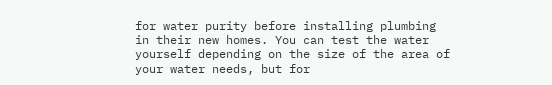for water purity before installing plumbing in their new homes. You can test the water yourself depending on the size of the area of your water needs, but for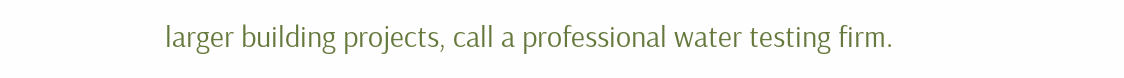larger building projects, call a professional water testing firm.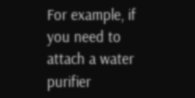For example, if you need to attach a water purifier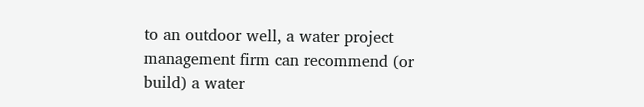to an outdoor well, a water project management firm can recommend (or build) a water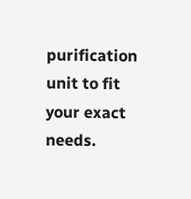purification unit to fit your exact needs.